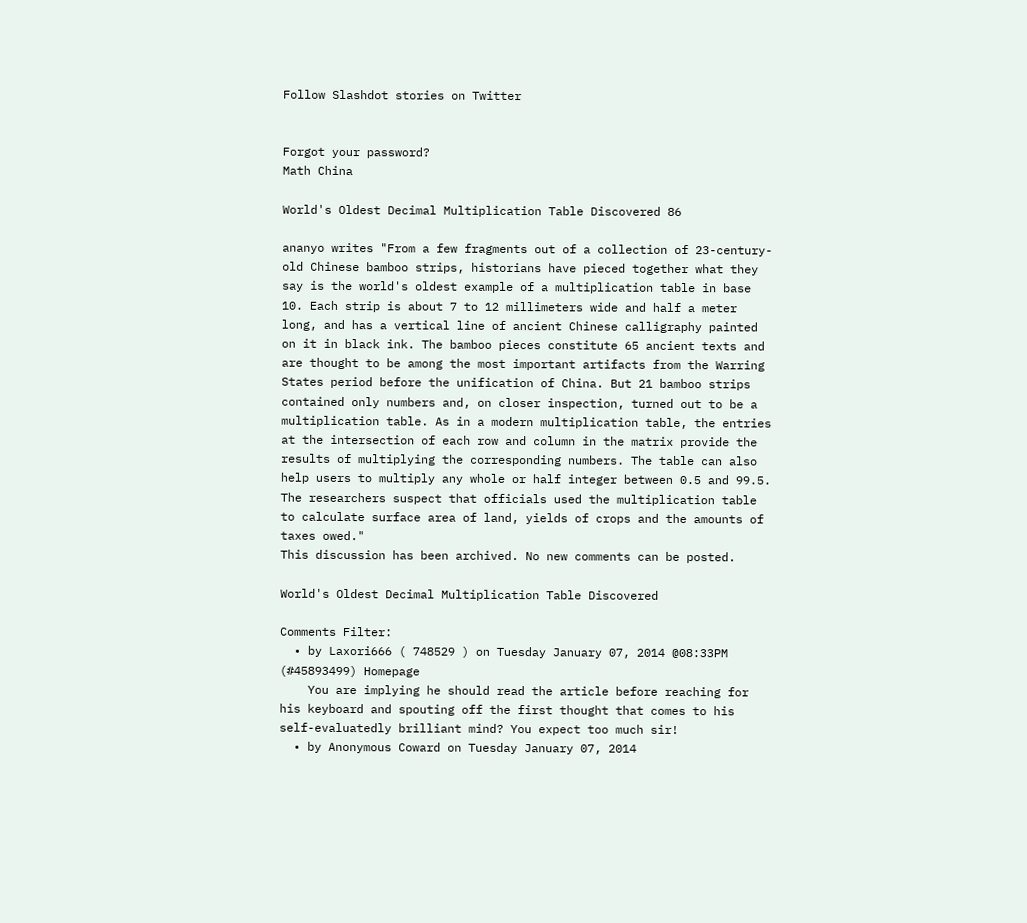Follow Slashdot stories on Twitter


Forgot your password?
Math China

World's Oldest Decimal Multiplication Table Discovered 86

ananyo writes "From a few fragments out of a collection of 23-century-old Chinese bamboo strips, historians have pieced together what they say is the world's oldest example of a multiplication table in base 10. Each strip is about 7 to 12 millimeters wide and half a meter long, and has a vertical line of ancient Chinese calligraphy painted on it in black ink. The bamboo pieces constitute 65 ancient texts and are thought to be among the most important artifacts from the Warring States period before the unification of China. But 21 bamboo strips contained only numbers and, on closer inspection, turned out to be a multiplication table. As in a modern multiplication table, the entries at the intersection of each row and column in the matrix provide the results of multiplying the corresponding numbers. The table can also help users to multiply any whole or half integer between 0.5 and 99.5. The researchers suspect that officials used the multiplication table to calculate surface area of land, yields of crops and the amounts of taxes owed."
This discussion has been archived. No new comments can be posted.

World's Oldest Decimal Multiplication Table Discovered

Comments Filter:
  • by Laxori666 ( 748529 ) on Tuesday January 07, 2014 @08:33PM (#45893499) Homepage
    You are implying he should read the article before reaching for his keyboard and spouting off the first thought that comes to his self-evaluatedly brilliant mind? You expect too much sir!
  • by Anonymous Coward on Tuesday January 07, 2014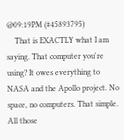@09:19PM (#45893795)
    That is EXACTLY what I am saying. That computer you're using? It owes everything to NASA and the Apollo project. No space, no computers. That simple. All those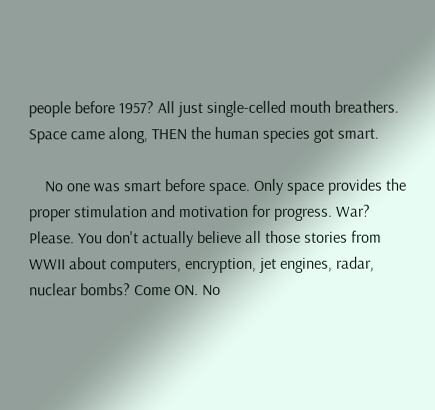people before 1957? All just single-celled mouth breathers. Space came along, THEN the human species got smart.

    No one was smart before space. Only space provides the proper stimulation and motivation for progress. War? Please. You don't actually believe all those stories from WWII about computers, encryption, jet engines, radar, nuclear bombs? Come ON. No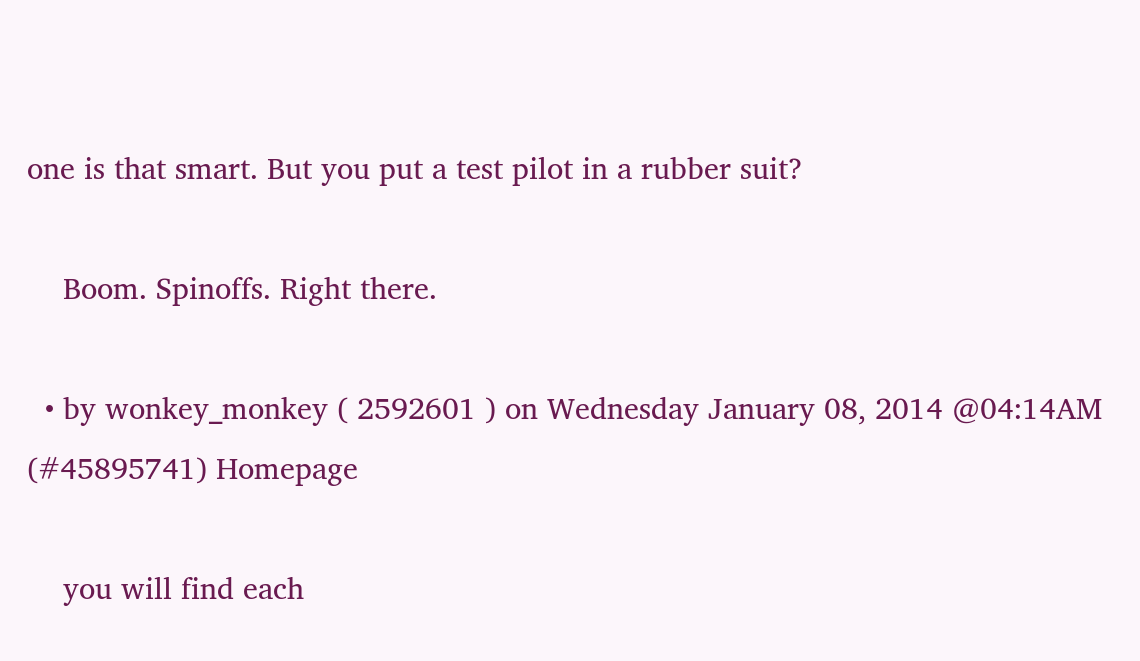one is that smart. But you put a test pilot in a rubber suit?

    Boom. Spinoffs. Right there.

  • by wonkey_monkey ( 2592601 ) on Wednesday January 08, 2014 @04:14AM (#45895741) Homepage

    you will find each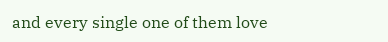and every single one of them love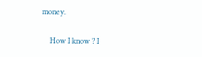money.

    How I know ? I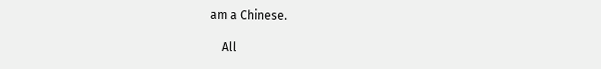am a Chinese.

    All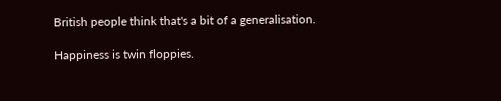British people think that's a bit of a generalisation.

Happiness is twin floppies.